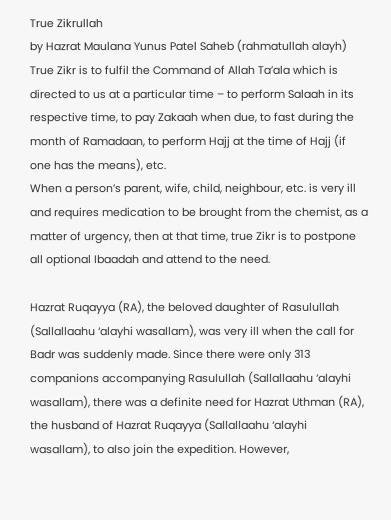True Zikrullah
by Hazrat Maulana Yunus Patel Saheb (rahmatullah alayh)
True Zikr is to fulfil the Command of Allah Ta’ala which is directed to us at a particular time – to perform Salaah in its respective time, to pay Zakaah when due, to fast during the month of Ramadaan, to perform Hajj at the time of Hajj (if one has the means), etc.
When a person’s parent, wife, child, neighbour, etc. is very ill and requires medication to be brought from the chemist, as a matter of urgency, then at that time, true Zikr is to postpone all optional Ibaadah and attend to the need.

Hazrat Ruqayya (RA), the beloved daughter of Rasulullah (Sallallaahu ‘alayhi wasallam), was very ill when the call for Badr was suddenly made. Since there were only 313 companions accompanying Rasulullah (Sallallaahu ‘alayhi wasallam), there was a definite need for Hazrat Uthman (RA), the husband of Hazrat Ruqayya (Sallallaahu ‘alayhi wasallam), to also join the expedition. However,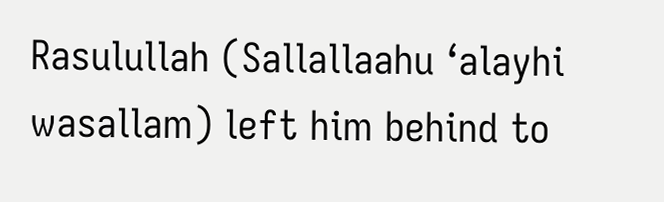Rasulullah (Sallallaahu ‘alayhi wasallam) left him behind to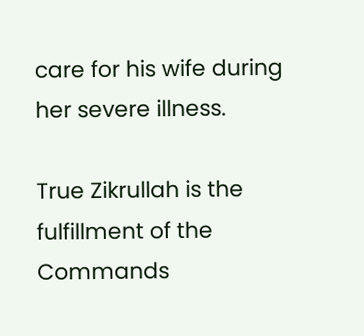care for his wife during her severe illness.

True Zikrullah is the fulfillment of the Commands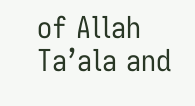of Allah Ta’ala and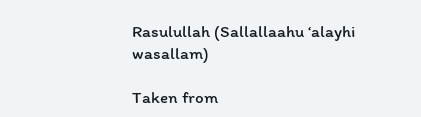Rasulullah (Sallallaahu ‘alayhi wasallam)

Taken from